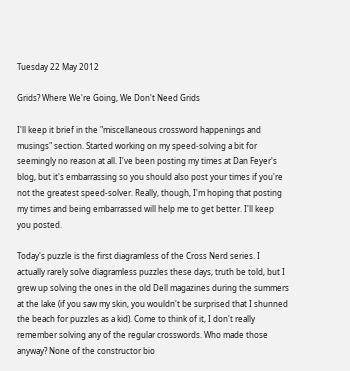Tuesday 22 May 2012

Grids? Where We're Going, We Don't Need Grids

I'll keep it brief in the "miscellaneous crossword happenings and musings" section. Started working on my speed-solving a bit for seemingly no reason at all. I've been posting my times at Dan Feyer's blog, but it's embarrassing so you should also post your times if you're not the greatest speed-solver. Really, though, I'm hoping that posting my times and being embarrassed will help me to get better. I'll keep you posted.

Today's puzzle is the first diagramless of the Cross Nerd series. I actually rarely solve diagramless puzzles these days, truth be told, but I grew up solving the ones in the old Dell magazines during the summers at the lake (if you saw my skin, you wouldn't be surprised that I shunned the beach for puzzles as a kid). Come to think of it, I don't really remember solving any of the regular crosswords. Who made those anyway? None of the constructor bio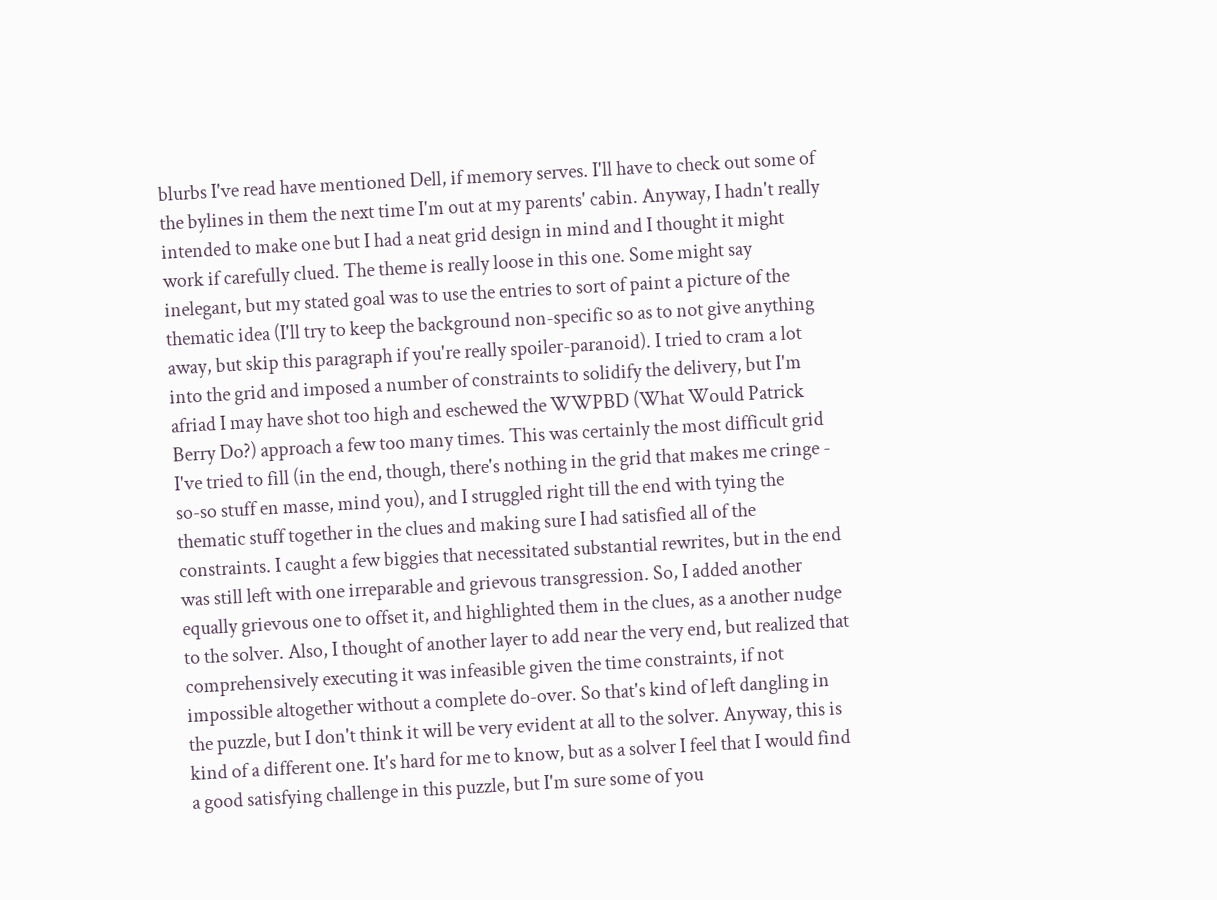blurbs I've read have mentioned Dell, if memory serves. I'll have to check out some of the bylines in them the next time I'm out at my parents' cabin. Anyway, I hadn't really intended to make one but I had a neat grid design in mind and I thought it might work if carefully clued. The theme is really loose in this one. Some might say inelegant, but my stated goal was to use the entries to sort of paint a picture of the thematic idea (I'll try to keep the background non-specific so as to not give anything away, but skip this paragraph if you're really spoiler-paranoid). I tried to cram a lot into the grid and imposed a number of constraints to solidify the delivery, but I'm afriad I may have shot too high and eschewed the WWPBD (What Would Patrick Berry Do?) approach a few too many times. This was certainly the most difficult grid I've tried to fill (in the end, though, there's nothing in the grid that makes me cringe - so-so stuff en masse, mind you), and I struggled right till the end with tying the thematic stuff together in the clues and making sure I had satisfied all of the constraints. I caught a few biggies that necessitated substantial rewrites, but in the end was still left with one irreparable and grievous transgression. So, I added another equally grievous one to offset it, and highlighted them in the clues, as a another nudge to the solver. Also, I thought of another layer to add near the very end, but realized that comprehensively executing it was infeasible given the time constraints, if not impossible altogether without a complete do-over. So that's kind of left dangling in the puzzle, but I don't think it will be very evident at all to the solver. Anyway, this is kind of a different one. It's hard for me to know, but as a solver I feel that I would find a good satisfying challenge in this puzzle, but I'm sure some of you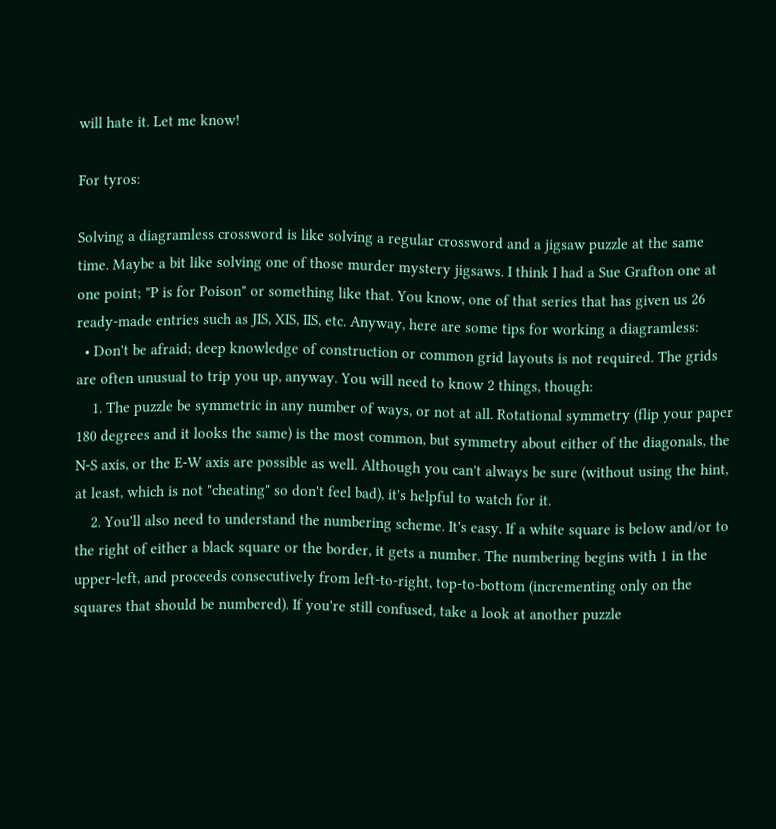will hate it. Let me know!

For tyros:

Solving a diagramless crossword is like solving a regular crossword and a jigsaw puzzle at the same time. Maybe a bit like solving one of those murder mystery jigsaws. I think I had a Sue Grafton one at one point; "P is for Poison" or something like that. You know, one of that series that has given us 26 ready-made entries such as JIS, XIS, IIS, etc. Anyway, here are some tips for working a diagramless:
  • Don't be afraid; deep knowledge of construction or common grid layouts is not required. The grids are often unusual to trip you up, anyway. You will need to know 2 things, though:
    1. The puzzle be symmetric in any number of ways, or not at all. Rotational symmetry (flip your paper 180 degrees and it looks the same) is the most common, but symmetry about either of the diagonals, the N-S axis, or the E-W axis are possible as well. Although you can't always be sure (without using the hint, at least, which is not "cheating" so don't feel bad), it's helpful to watch for it.
    2. You'll also need to understand the numbering scheme. It's easy. If a white square is below and/or to the right of either a black square or the border, it gets a number. The numbering begins with 1 in the upper-left, and proceeds consecutively from left-to-right, top-to-bottom (incrementing only on the squares that should be numbered). If you're still confused, take a look at another puzzle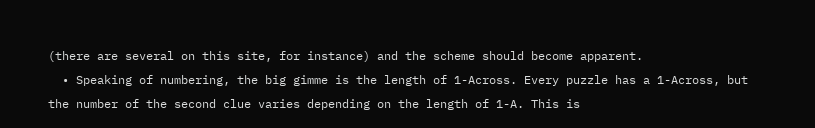(there are several on this site, for instance) and the scheme should become apparent.
  • Speaking of numbering, the big gimme is the length of 1-Across. Every puzzle has a 1-Across, but the number of the second clue varies depending on the length of 1-A. This is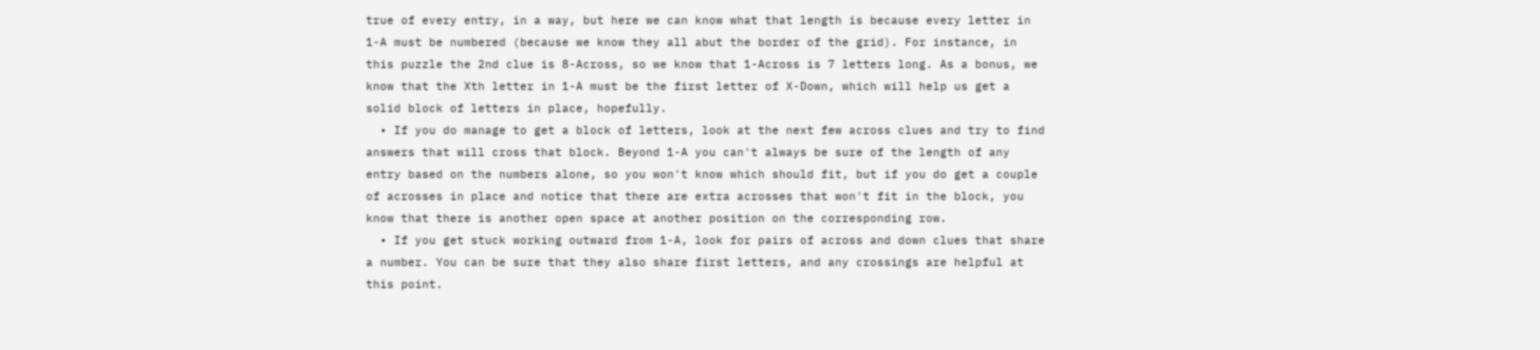true of every entry, in a way, but here we can know what that length is because every letter in 1-A must be numbered (because we know they all abut the border of the grid). For instance, in this puzzle the 2nd clue is 8-Across, so we know that 1-Across is 7 letters long. As a bonus, we know that the Xth letter in 1-A must be the first letter of X-Down, which will help us get a solid block of letters in place, hopefully.
  • If you do manage to get a block of letters, look at the next few across clues and try to find answers that will cross that block. Beyond 1-A you can't always be sure of the length of any entry based on the numbers alone, so you won't know which should fit, but if you do get a couple of acrosses in place and notice that there are extra acrosses that won't fit in the block, you know that there is another open space at another position on the corresponding row.
  • If you get stuck working outward from 1-A, look for pairs of across and down clues that share a number. You can be sure that they also share first letters, and any crossings are helpful at this point.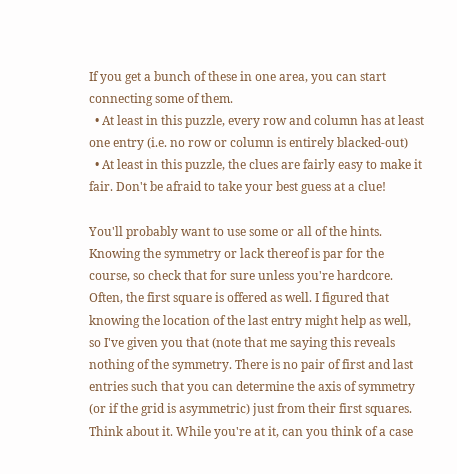If you get a bunch of these in one area, you can start connecting some of them.
  • At least in this puzzle, every row and column has at least one entry (i.e. no row or column is entirely blacked-out)
  • At least in this puzzle, the clues are fairly easy to make it fair. Don't be afraid to take your best guess at a clue!

You'll probably want to use some or all of the hints. Knowing the symmetry or lack thereof is par for the course, so check that for sure unless you're hardcore. Often, the first square is offered as well. I figured that knowing the location of the last entry might help as well, so I've given you that (note that me saying this reveals nothing of the symmetry. There is no pair of first and last entries such that you can determine the axis of symmetry (or if the grid is asymmetric) just from their first squares. Think about it. While you're at it, can you think of a case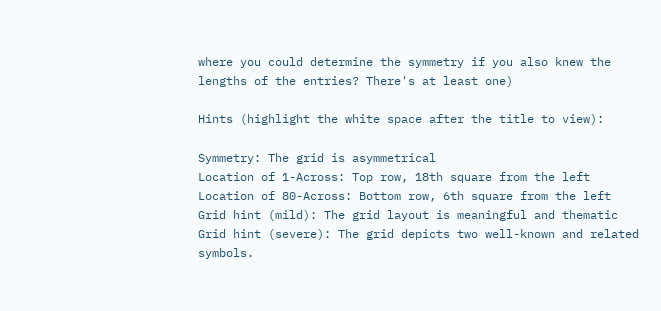where you could determine the symmetry if you also knew the lengths of the entries? There's at least one)

Hints (highlight the white space after the title to view):

Symmetry: The grid is asymmetrical
Location of 1-Across: Top row, 18th square from the left
Location of 80-Across: Bottom row, 6th square from the left
Grid hint (mild): The grid layout is meaningful and thematic
Grid hint (severe): The grid depicts two well-known and related symbols.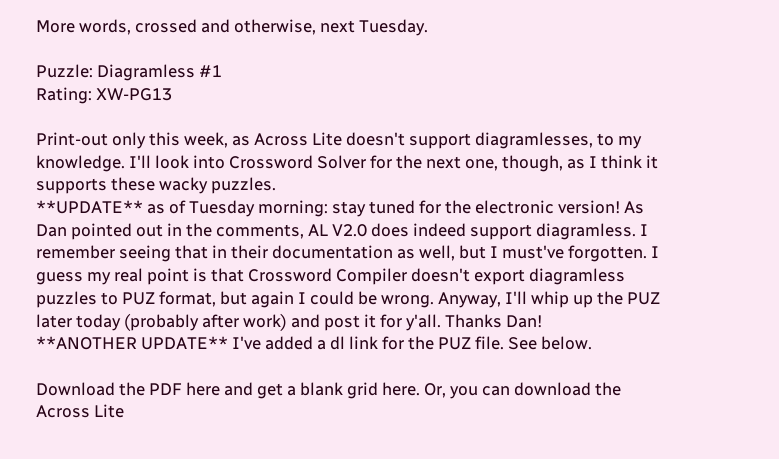More words, crossed and otherwise, next Tuesday.

Puzzle: Diagramless #1
Rating: XW-PG13

Print-out only this week, as Across Lite doesn't support diagramlesses, to my knowledge. I'll look into Crossword Solver for the next one, though, as I think it supports these wacky puzzles.
**UPDATE** as of Tuesday morning: stay tuned for the electronic version! As Dan pointed out in the comments, AL V2.0 does indeed support diagramless. I remember seeing that in their documentation as well, but I must've forgotten. I guess my real point is that Crossword Compiler doesn't export diagramless puzzles to PUZ format, but again I could be wrong. Anyway, I'll whip up the PUZ later today (probably after work) and post it for y'all. Thanks Dan!
**ANOTHER UPDATE** I've added a dl link for the PUZ file. See below.

Download the PDF here and get a blank grid here. Or, you can download the Across Lite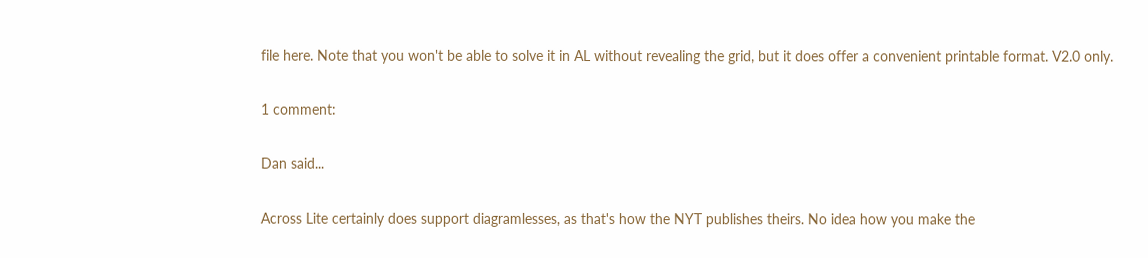file here. Note that you won't be able to solve it in AL without revealing the grid, but it does offer a convenient printable format. V2.0 only.

1 comment:

Dan said...

Across Lite certainly does support diagramlesses, as that's how the NYT publishes theirs. No idea how you make the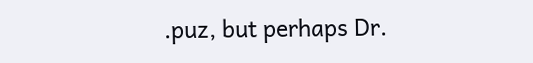.puz, but perhaps Dr.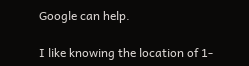Google can help.

I like knowing the location of 1-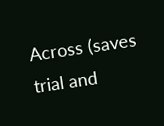Across (saves trial and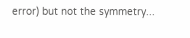error) but not the symmetry...